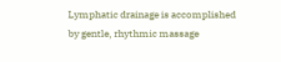Lymphatic drainage is accomplished by gentle, rhythmic massage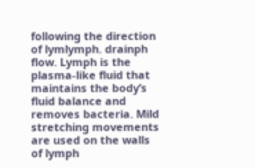following the direction of lymlymph. drainph flow. Lymph is the plasma-like fluid that maintains the body’s fluid balance and removes bacteria. Mild stretching movements are used on the walls of lymph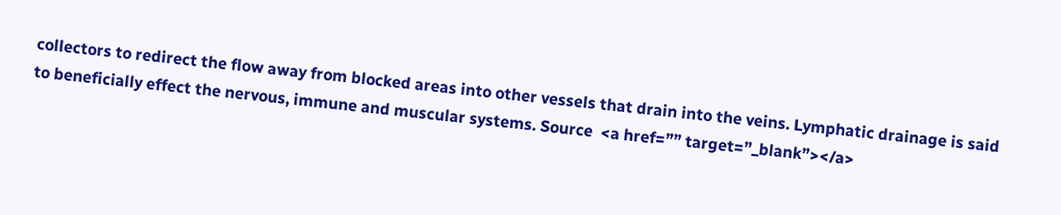collectors to redirect the flow away from blocked areas into other vessels that drain into the veins. Lymphatic drainage is said to beneficially effect the nervous, immune and muscular systems. Source  <a href=”” target=”_blank”></a>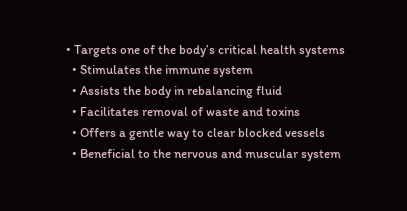• Targets one of the body’s critical health systems
  • Stimulates the immune system
  • Assists the body in rebalancing fluid
  • Facilitates removal of waste and toxins
  • Offers a gentle way to clear blocked vessels
  • Beneficial to the nervous and muscular system